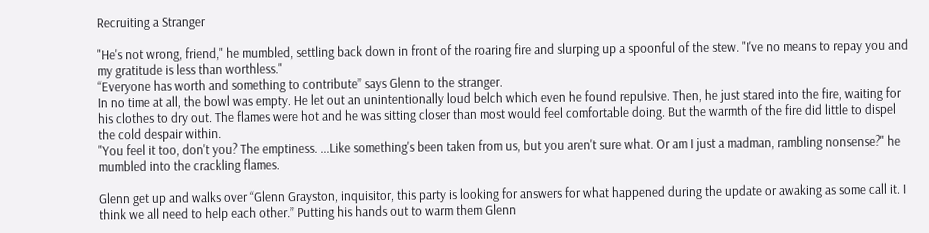Recruiting a Stranger

"He's not wrong, friend," he mumbled, settling back down in front of the roaring fire and slurping up a spoonful of the stew. "I've no means to repay you and my gratitude is less than worthless."
“Everyone has worth and something to contribute” says Glenn to the stranger.
In no time at all, the bowl was empty. He let out an unintentionally loud belch which even he found repulsive. Then, he just stared into the fire, waiting for his clothes to dry out. The flames were hot and he was sitting closer than most would feel comfortable doing. But the warmth of the fire did little to dispel the cold despair within.
"You feel it too, don't you? The emptiness. ...Like something's been taken from us, but you aren't sure what. Or am I just a madman, rambling nonsense?" he mumbled into the crackling flames.

Glenn get up and walks over “Glenn Grayston, inquisitor, this party is looking for answers for what happened during the update or awaking as some call it. I think we all need to help each other.” Putting his hands out to warm them Glenn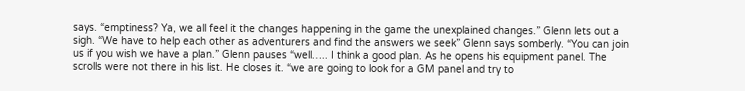says. “emptiness? Ya, we all feel it the changes happening in the game the unexplained changes.” Glenn lets out a sigh. “We have to help each other as adventurers and find the answers we seek” Glenn says somberly. “You can join us if you wish we have a plan.” Glenn pauses “well….. I think a good plan. As he opens his equipment panel. The scrolls were not there in his list. He closes it. “we are going to look for a GM panel and try to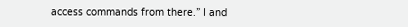access commands from there.” I and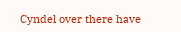Cyndel over there have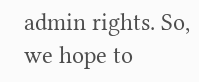admin rights. So, we hope to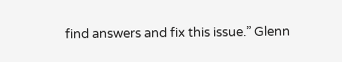find answers and fix this issue.” Glenn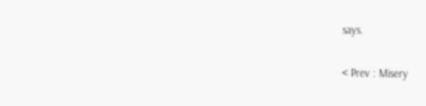says.

< Prev : Misery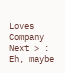Loves Company Next > : Eh, maybe